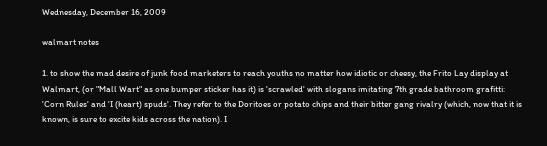Wednesday, December 16, 2009

walmart notes

1. to show the mad desire of junk food marketers to reach youths no matter how idiotic or cheesy, the Frito Lay display at Walmart, (or "Mall Wart" as one bumper sticker has it) is 'scrawled' with slogans imitating 7th grade bathroom grafitti: 'Corn Rules' and 'I (heart) spuds'. They refer to the Doritoes or potato chips and their bitter gang rivalry (which, now that it is known, is sure to excite kids across the nation). I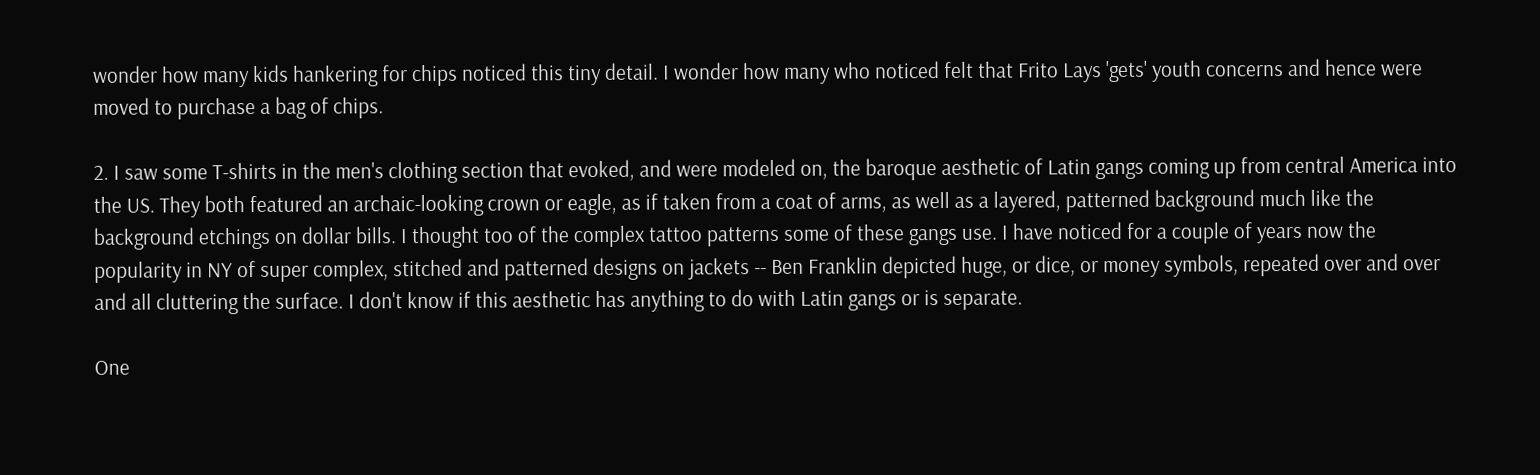wonder how many kids hankering for chips noticed this tiny detail. I wonder how many who noticed felt that Frito Lays 'gets' youth concerns and hence were moved to purchase a bag of chips.

2. I saw some T-shirts in the men's clothing section that evoked, and were modeled on, the baroque aesthetic of Latin gangs coming up from central America into the US. They both featured an archaic-looking crown or eagle, as if taken from a coat of arms, as well as a layered, patterned background much like the background etchings on dollar bills. I thought too of the complex tattoo patterns some of these gangs use. I have noticed for a couple of years now the popularity in NY of super complex, stitched and patterned designs on jackets -- Ben Franklin depicted huge, or dice, or money symbols, repeated over and over and all cluttering the surface. I don't know if this aesthetic has anything to do with Latin gangs or is separate.

One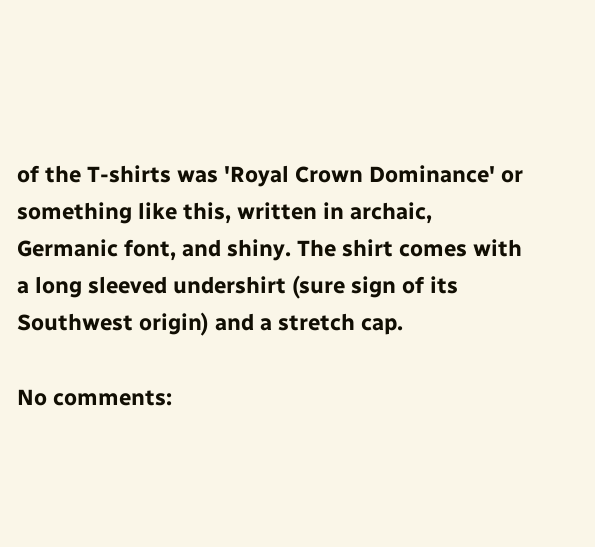of the T-shirts was 'Royal Crown Dominance' or something like this, written in archaic, Germanic font, and shiny. The shirt comes with a long sleeved undershirt (sure sign of its Southwest origin) and a stretch cap.

No comments: